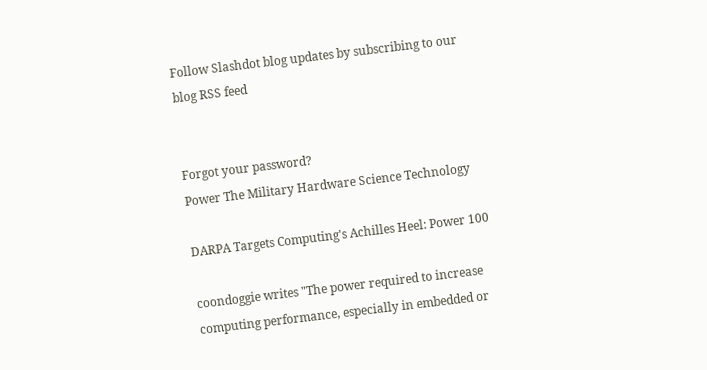Follow Slashdot blog updates by subscribing to our blog RSS feed


Forgot your password?
Power The Military Hardware Science Technology

DARPA Targets Computing's Achilles Heel: Power 100

coondoggie writes "The power required to increase computing performance, especially in embedded or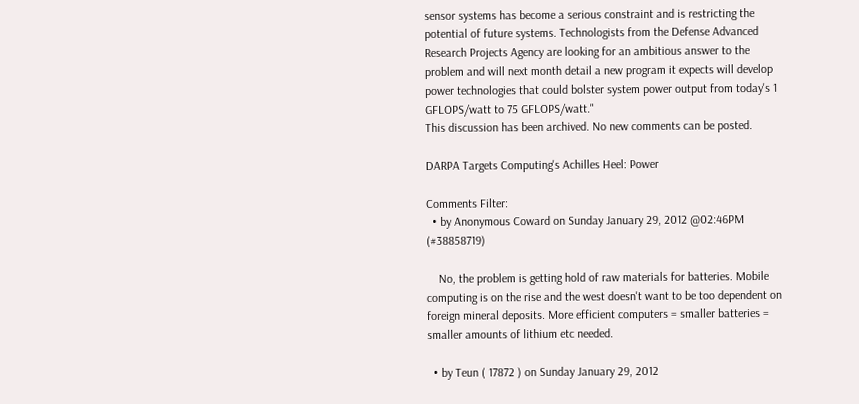sensor systems has become a serious constraint and is restricting the potential of future systems. Technologists from the Defense Advanced Research Projects Agency are looking for an ambitious answer to the problem and will next month detail a new program it expects will develop power technologies that could bolster system power output from today's 1 GFLOPS/watt to 75 GFLOPS/watt."
This discussion has been archived. No new comments can be posted.

DARPA Targets Computing's Achilles Heel: Power

Comments Filter:
  • by Anonymous Coward on Sunday January 29, 2012 @02:46PM (#38858719)

    No, the problem is getting hold of raw materials for batteries. Mobile computing is on the rise and the west doesn't want to be too dependent on foreign mineral deposits. More efficient computers = smaller batteries = smaller amounts of lithium etc needed.

  • by Teun ( 17872 ) on Sunday January 29, 2012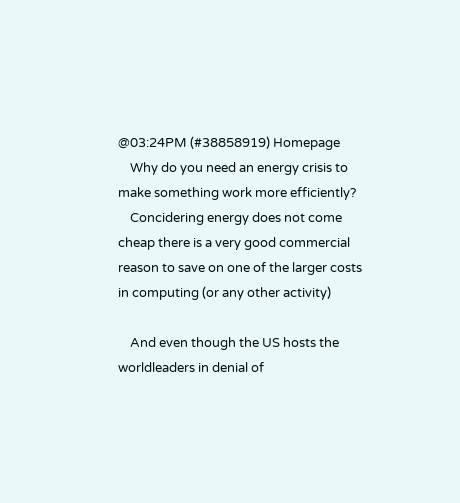@03:24PM (#38858919) Homepage
    Why do you need an energy crisis to make something work more efficiently?
    Concidering energy does not come cheap there is a very good commercial reason to save on one of the larger costs in computing (or any other activity)

    And even though the US hosts the worldleaders in denial of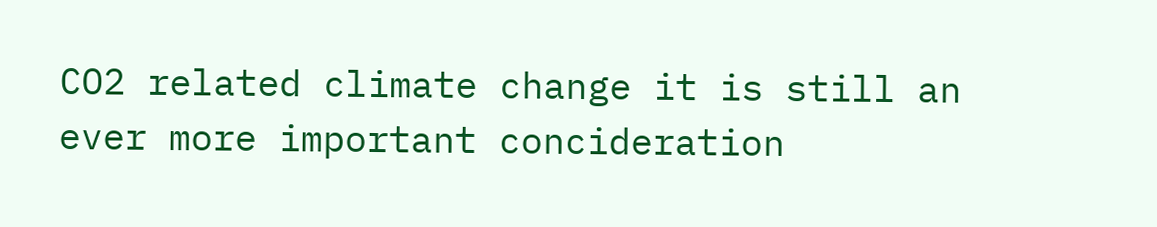CO2 related climate change it is still an ever more important concideration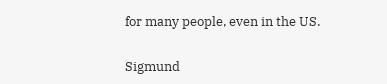for many people, even in the US.

Sigmund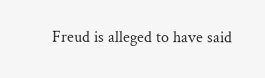Freud is alleged to have said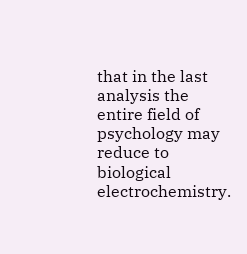that in the last analysis the entire field of psychology may reduce to biological electrochemistry.